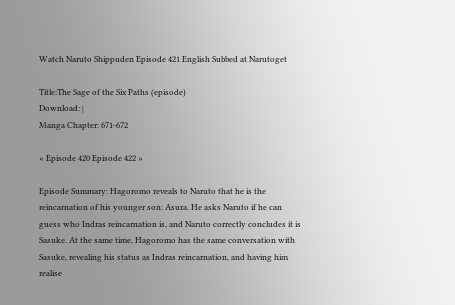Watch Naruto Shippuden Episode 421 English Subbed at Narutoget

Title:The Sage of the Six Paths (episode)
Download: |
Manga Chapter: 671-672

« Episode 420 Episode 422 »

Episode Summary: Hagoromo reveals to Naruto that he is the reincarnation of his younger son: Asura. He asks Naruto if he can guess who Indras reincarnation is, and Naruto correctly concludes it is Sasuke. At the same time, Hagoromo has the same conversation with Sasuke, revealing his status as Indras reincarnation, and having him realise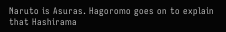Naruto is Asuras. Hagoromo goes on to explain that Hashirama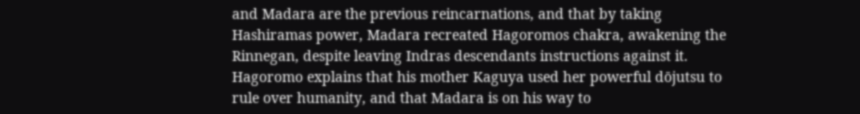and Madara are the previous reincarnations, and that by taking Hashiramas power, Madara recreated Hagoromos chakra, awakening the Rinnegan, despite leaving Indras descendants instructions against it. Hagoromo explains that his mother Kaguya used her powerful dōjutsu to rule over humanity, and that Madara is on his way to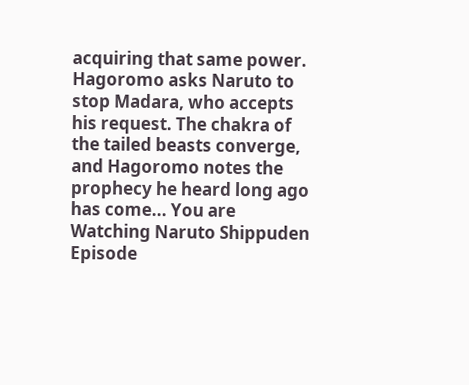acquiring that same power. Hagoromo asks Naruto to stop Madara, who accepts his request. The chakra of the tailed beasts converge, and Hagoromo notes the prophecy he heard long ago has come... You are Watching Naruto Shippuden Episode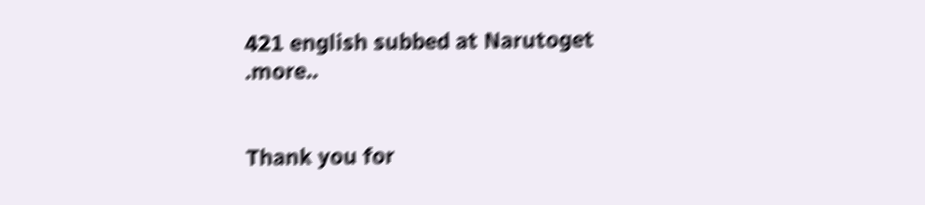421 english subbed at Narutoget .more..


Thank you for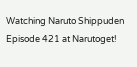Watching Naruto Shippuden Episode 421 at Narutoget!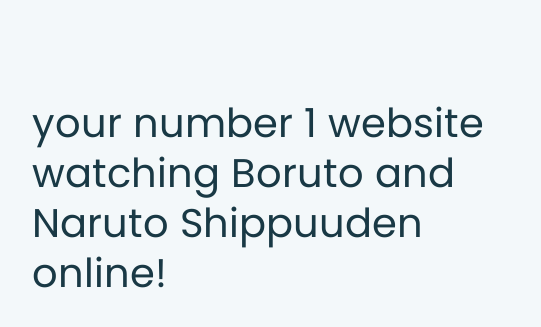your number 1 website watching Boruto and Naruto Shippuuden online!